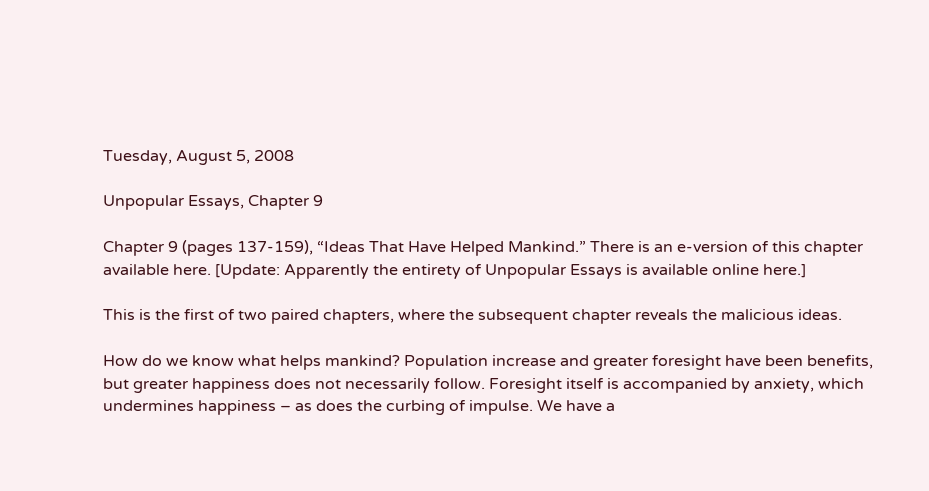Tuesday, August 5, 2008

Unpopular Essays, Chapter 9

Chapter 9 (pages 137-159), “Ideas That Have Helped Mankind.” There is an e-version of this chapter available here. [Update: Apparently the entirety of Unpopular Essays is available online here.]

This is the first of two paired chapters, where the subsequent chapter reveals the malicious ideas.

How do we know what helps mankind? Population increase and greater foresight have been benefits, but greater happiness does not necessarily follow. Foresight itself is accompanied by anxiety, which undermines happiness – as does the curbing of impulse. We have a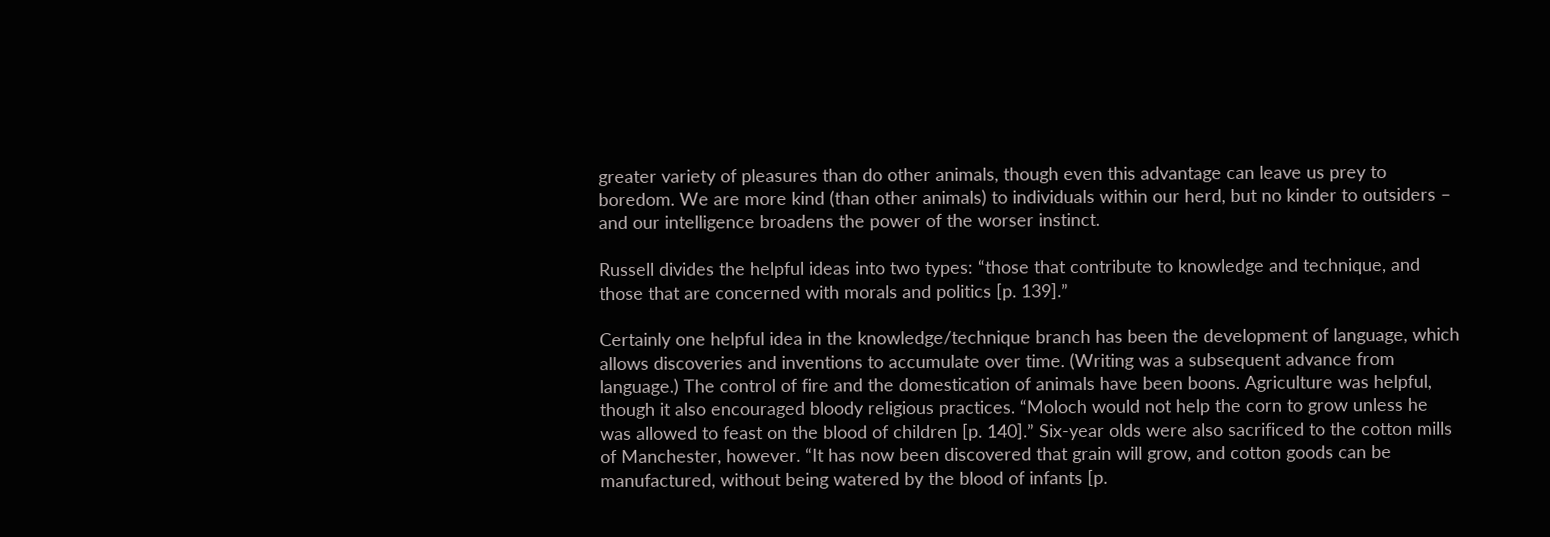greater variety of pleasures than do other animals, though even this advantage can leave us prey to boredom. We are more kind (than other animals) to individuals within our herd, but no kinder to outsiders – and our intelligence broadens the power of the worser instinct.

Russell divides the helpful ideas into two types: “those that contribute to knowledge and technique, and those that are concerned with morals and politics [p. 139].”

Certainly one helpful idea in the knowledge/technique branch has been the development of language, which allows discoveries and inventions to accumulate over time. (Writing was a subsequent advance from language.) The control of fire and the domestication of animals have been boons. Agriculture was helpful, though it also encouraged bloody religious practices. “Moloch would not help the corn to grow unless he was allowed to feast on the blood of children [p. 140].” Six-year olds were also sacrificed to the cotton mills of Manchester, however. “It has now been discovered that grain will grow, and cotton goods can be manufactured, without being watered by the blood of infants [p.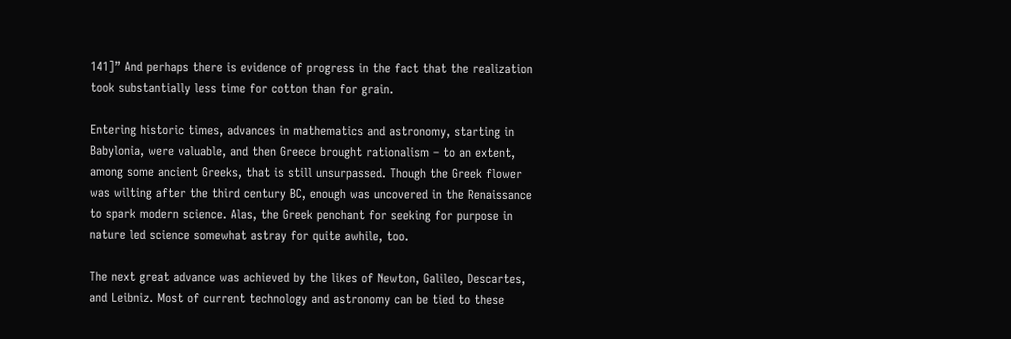141]” And perhaps there is evidence of progress in the fact that the realization took substantially less time for cotton than for grain.

Entering historic times, advances in mathematics and astronomy, starting in Babylonia, were valuable, and then Greece brought rationalism – to an extent, among some ancient Greeks, that is still unsurpassed. Though the Greek flower was wilting after the third century BC, enough was uncovered in the Renaissance to spark modern science. Alas, the Greek penchant for seeking for purpose in nature led science somewhat astray for quite awhile, too.

The next great advance was achieved by the likes of Newton, Galileo, Descartes, and Leibniz. Most of current technology and astronomy can be tied to these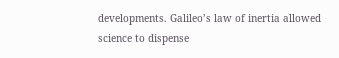developments. Galileo’s law of inertia allowed science to dispense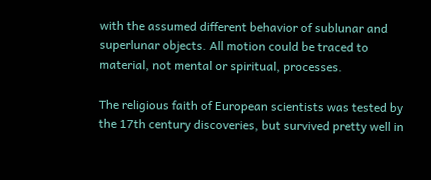with the assumed different behavior of sublunar and superlunar objects. All motion could be traced to material, not mental or spiritual, processes.

The religious faith of European scientists was tested by the 17th century discoveries, but survived pretty well in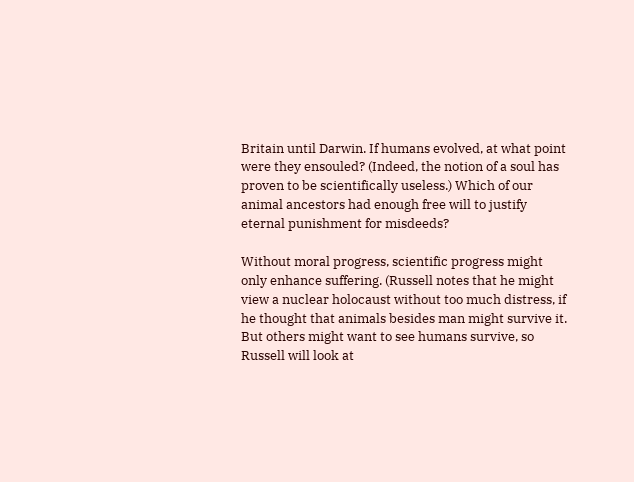Britain until Darwin. If humans evolved, at what point were they ensouled? (Indeed, the notion of a soul has proven to be scientifically useless.) Which of our animal ancestors had enough free will to justify eternal punishment for misdeeds?

Without moral progress, scientific progress might only enhance suffering. (Russell notes that he might view a nuclear holocaust without too much distress, if he thought that animals besides man might survive it. But others might want to see humans survive, so Russell will look at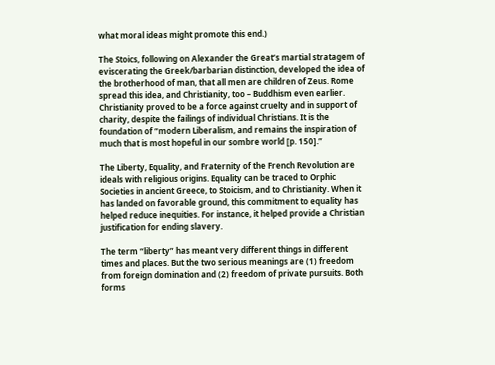what moral ideas might promote this end.)

The Stoics, following on Alexander the Great’s martial stratagem of eviscerating the Greek/barbarian distinction, developed the idea of the brotherhood of man, that all men are children of Zeus. Rome spread this idea, and Christianity, too – Buddhism even earlier. Christianity proved to be a force against cruelty and in support of charity, despite the failings of individual Christians. It is the foundation of “modern Liberalism, and remains the inspiration of much that is most hopeful in our sombre world [p. 150].”

The Liberty, Equality, and Fraternity of the French Revolution are ideals with religious origins. Equality can be traced to Orphic Societies in ancient Greece, to Stoicism, and to Christianity. When it has landed on favorable ground, this commitment to equality has helped reduce inequities. For instance, it helped provide a Christian justification for ending slavery.

The term “liberty” has meant very different things in different times and places. But the two serious meanings are (1) freedom from foreign domination and (2) freedom of private pursuits. Both forms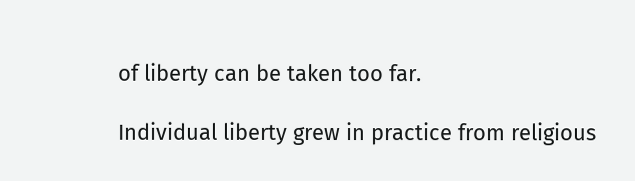of liberty can be taken too far.

Individual liberty grew in practice from religious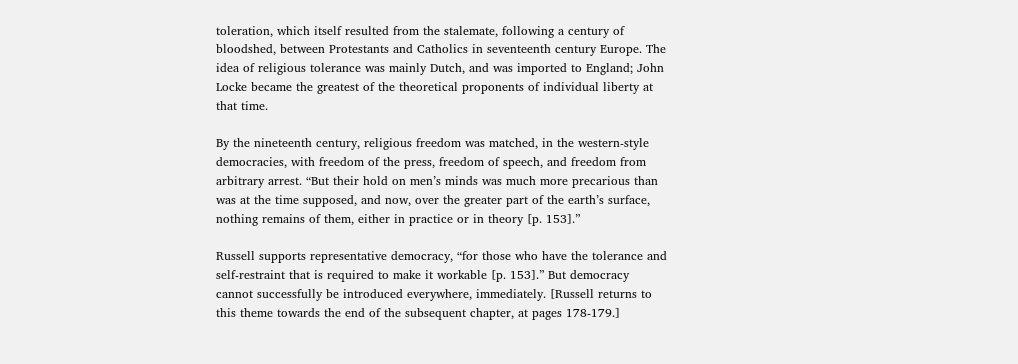toleration, which itself resulted from the stalemate, following a century of bloodshed, between Protestants and Catholics in seventeenth century Europe. The idea of religious tolerance was mainly Dutch, and was imported to England; John Locke became the greatest of the theoretical proponents of individual liberty at that time.

By the nineteenth century, religious freedom was matched, in the western-style democracies, with freedom of the press, freedom of speech, and freedom from arbitrary arrest. “But their hold on men’s minds was much more precarious than was at the time supposed, and now, over the greater part of the earth’s surface, nothing remains of them, either in practice or in theory [p. 153].”

Russell supports representative democracy, “for those who have the tolerance and self-restraint that is required to make it workable [p. 153].” But democracy cannot successfully be introduced everywhere, immediately. [Russell returns to this theme towards the end of the subsequent chapter, at pages 178-179.]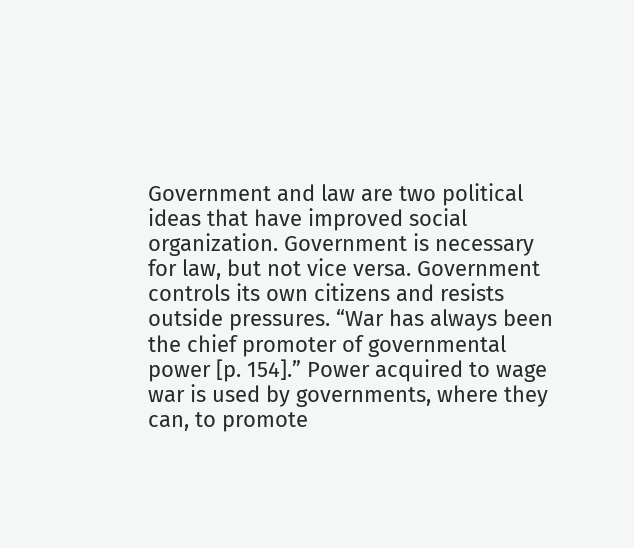Government and law are two political ideas that have improved social organization. Government is necessary for law, but not vice versa. Government controls its own citizens and resists outside pressures. “War has always been the chief promoter of governmental power [p. 154].” Power acquired to wage war is used by governments, where they can, to promote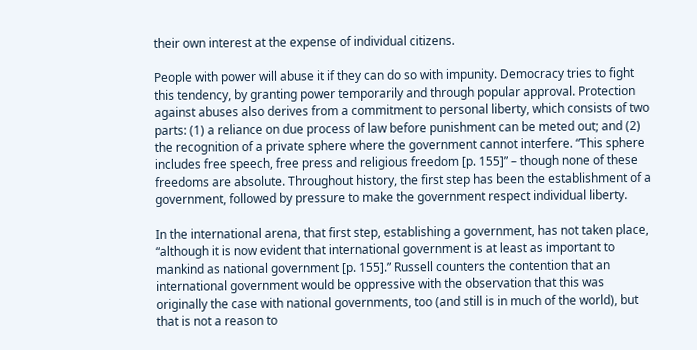their own interest at the expense of individual citizens.

People with power will abuse it if they can do so with impunity. Democracy tries to fight this tendency, by granting power temporarily and through popular approval. Protection against abuses also derives from a commitment to personal liberty, which consists of two parts: (1) a reliance on due process of law before punishment can be meted out; and (2) the recognition of a private sphere where the government cannot interfere. “This sphere includes free speech, free press and religious freedom [p. 155]” – though none of these freedoms are absolute. Throughout history, the first step has been the establishment of a government, followed by pressure to make the government respect individual liberty.

In the international arena, that first step, establishing a government, has not taken place, “although it is now evident that international government is at least as important to mankind as national government [p. 155].” Russell counters the contention that an international government would be oppressive with the observation that this was originally the case with national governments, too (and still is in much of the world), but that is not a reason to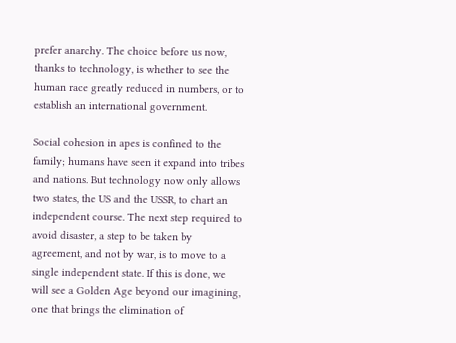prefer anarchy. The choice before us now, thanks to technology, is whether to see the human race greatly reduced in numbers, or to establish an international government.

Social cohesion in apes is confined to the family; humans have seen it expand into tribes and nations. But technology now only allows two states, the US and the USSR, to chart an independent course. The next step required to avoid disaster, a step to be taken by agreement, and not by war, is to move to a single independent state. If this is done, we will see a Golden Age beyond our imagining, one that brings the elimination of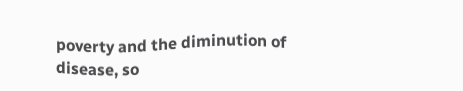poverty and the diminution of disease, so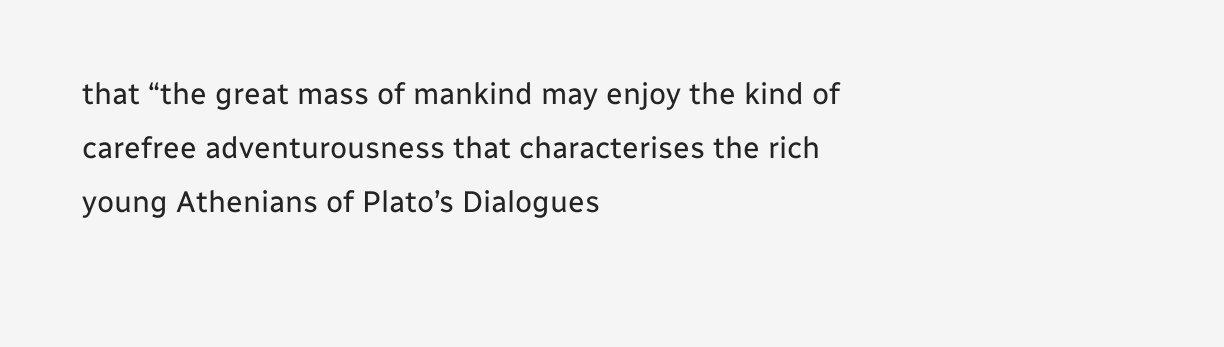that “the great mass of mankind may enjoy the kind of carefree adventurousness that characterises the rich young Athenians of Plato’s Dialogues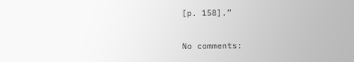[p. 158].”

No comments: